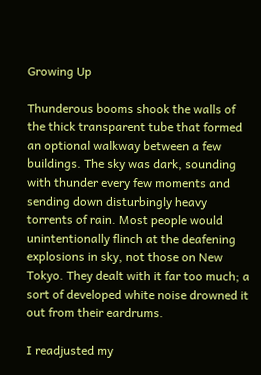Growing Up

Thunderous booms shook the walls of the thick transparent tube that formed an optional walkway between a few buildings. The sky was dark, sounding with thunder every few moments and sending down disturbingly heavy torrents of rain. Most people would unintentionally flinch at the deafening explosions in sky, not those on New Tokyo. They dealt with it far too much; a sort of developed white noise drowned it out from their eardrums.

I readjusted my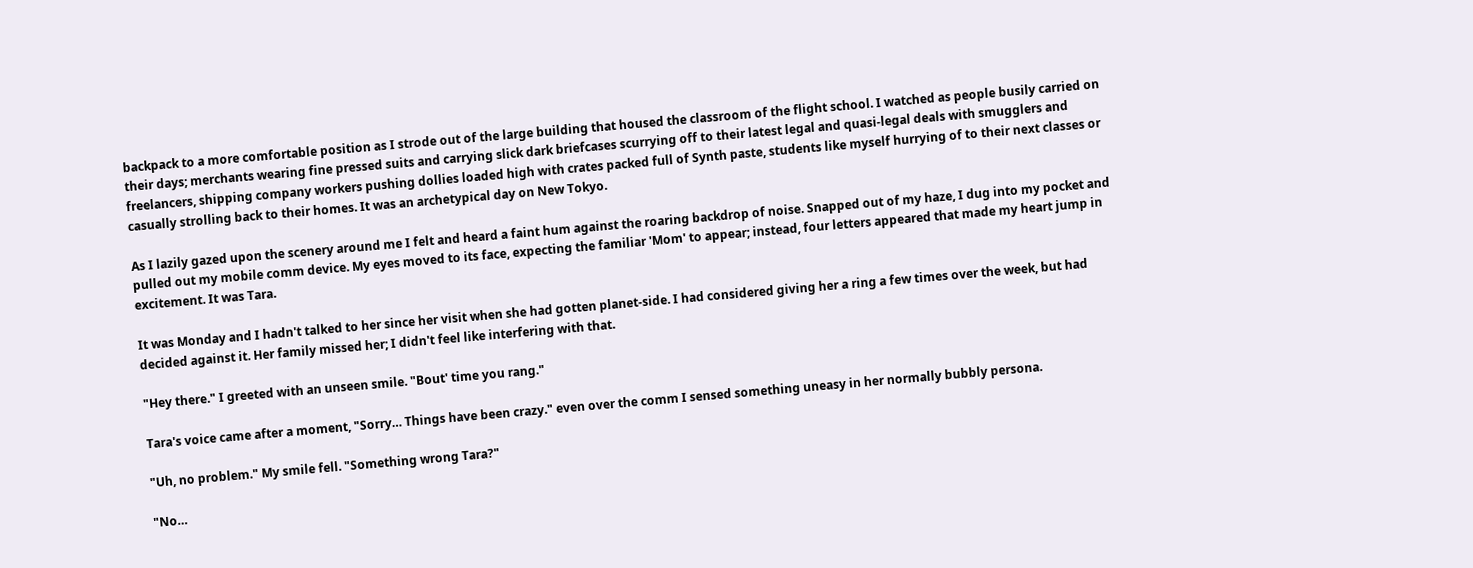backpack to a more comfortable position as I strode out of the large building that housed the classroom of the flight school. I watched as people busily carried on their days; merchants wearing fine pressed suits and carrying slick dark briefcases scurrying off to their latest legal and quasi-legal deals with smugglers and freelancers, shipping company workers pushing dollies loaded high with crates packed full of Synth paste, students like myself hurrying of to their next classes or casually strolling back to their homes. It was an archetypical day on New Tokyo.

As I lazily gazed upon the scenery around me I felt and heard a faint hum against the roaring backdrop of noise. Snapped out of my haze, I dug into my pocket and pulled out my mobile comm device. My eyes moved to its face, expecting the familiar 'Mom' to appear; instead, four letters appeared that made my heart jump in excitement. It was Tara.

It was Monday and I hadn't talked to her since her visit when she had gotten planet-side. I had considered giving her a ring a few times over the week, but had decided against it. Her family missed her; I didn't feel like interfering with that.

"Hey there." I greeted with an unseen smile. "Bout' time you rang."

Tara's voice came after a moment, "Sorry… Things have been crazy." even over the comm I sensed something uneasy in her normally bubbly persona.

"Uh, no problem." My smile fell. "Something wrong Tara?"

"No…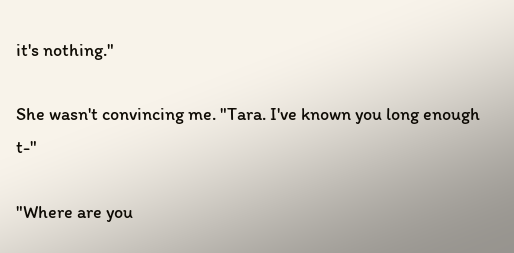it's nothing."

She wasn't convincing me. "Tara. I've known you long enough t-"

"Where are you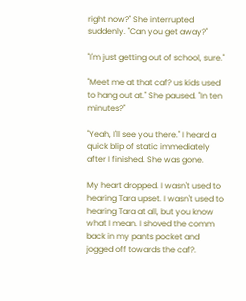right now?" She interrupted suddenly. "Can you get away?"

"I'm just getting out of school, sure."

"Meet me at that caf? us kids used to hang out at." She paused. "In ten minutes?"

"Yeah, I'll see you there." I heard a quick blip of static immediately after I finished. She was gone.

My heart dropped. I wasn't used to hearing Tara upset. I wasn't used to hearing Tara at all, but you know what I mean. I shoved the comm back in my pants pocket and jogged off towards the caf?.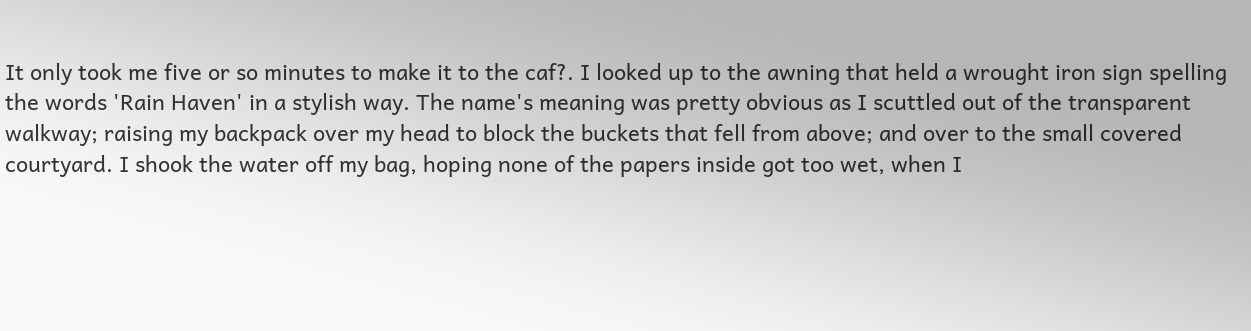It only took me five or so minutes to make it to the caf?. I looked up to the awning that held a wrought iron sign spelling the words 'Rain Haven' in a stylish way. The name's meaning was pretty obvious as I scuttled out of the transparent walkway; raising my backpack over my head to block the buckets that fell from above; and over to the small covered courtyard. I shook the water off my bag, hoping none of the papers inside got too wet, when I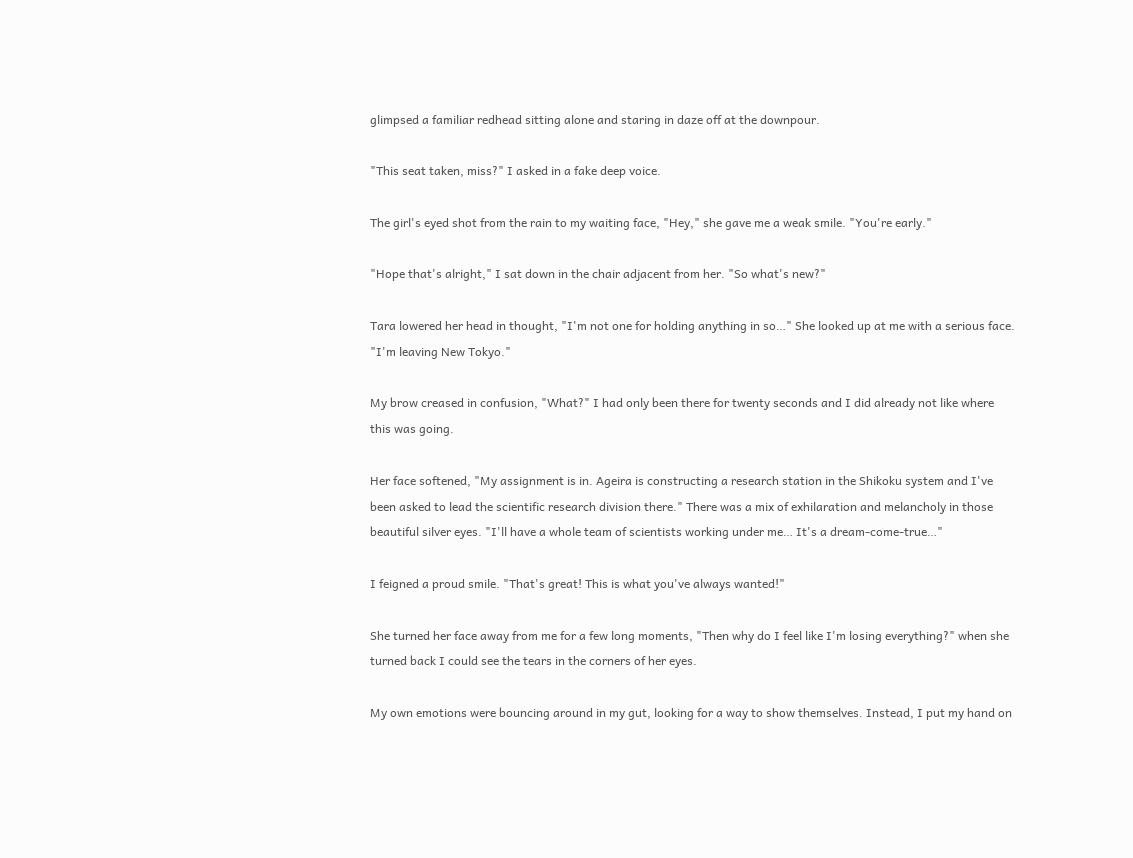glimpsed a familiar redhead sitting alone and staring in daze off at the downpour.

"This seat taken, miss?" I asked in a fake deep voice.

The girl's eyed shot from the rain to my waiting face, "Hey," she gave me a weak smile. "You're early."

"Hope that's alright," I sat down in the chair adjacent from her. "So what's new?"

Tara lowered her head in thought, "I'm not one for holding anything in so…" She looked up at me with a serious face. "I'm leaving New Tokyo."

My brow creased in confusion, "What?" I had only been there for twenty seconds and I did already not like where this was going.

Her face softened, "My assignment is in. Ageira is constructing a research station in the Shikoku system and I've been asked to lead the scientific research division there." There was a mix of exhilaration and melancholy in those beautiful silver eyes. "I'll have a whole team of scientists working under me… It's a dream-come-true…"

I feigned a proud smile. "That's great! This is what you've always wanted!"

She turned her face away from me for a few long moments, "Then why do I feel like I'm losing everything?" when she turned back I could see the tears in the corners of her eyes.

My own emotions were bouncing around in my gut, looking for a way to show themselves. Instead, I put my hand on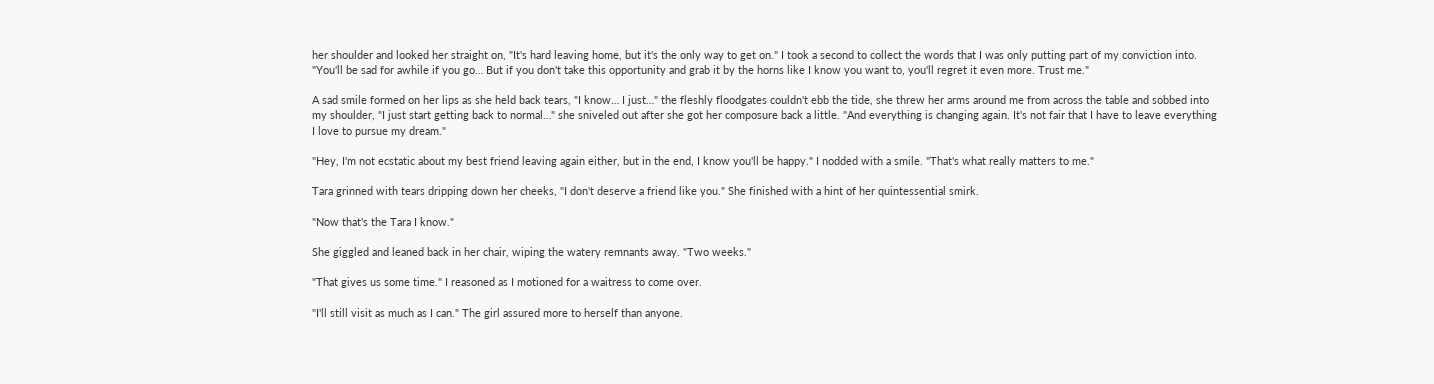her shoulder and looked her straight on, "It's hard leaving home, but it's the only way to get on." I took a second to collect the words that I was only putting part of my conviction into. "You'll be sad for awhile if you go… But if you don't take this opportunity and grab it by the horns like I know you want to, you'll regret it even more. Trust me."

A sad smile formed on her lips as she held back tears, "I know… I just…" the fleshly floodgates couldn't ebb the tide, she threw her arms around me from across the table and sobbed into my shoulder, "I just start getting back to normal…" she sniveled out after she got her composure back a little. "And everything is changing again. It's not fair that I have to leave everything I love to pursue my dream."

"Hey, I'm not ecstatic about my best friend leaving again either, but in the end, I know you'll be happy." I nodded with a smile. "That's what really matters to me."

Tara grinned with tears dripping down her cheeks, "I don't deserve a friend like you." She finished with a hint of her quintessential smirk.

"Now that's the Tara I know."

She giggled and leaned back in her chair, wiping the watery remnants away. "Two weeks."

"That gives us some time." I reasoned as I motioned for a waitress to come over.

"I'll still visit as much as I can." The girl assured more to herself than anyone.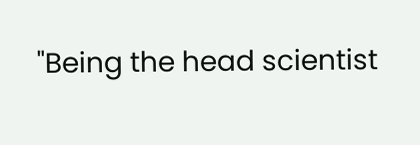"Being the head scientist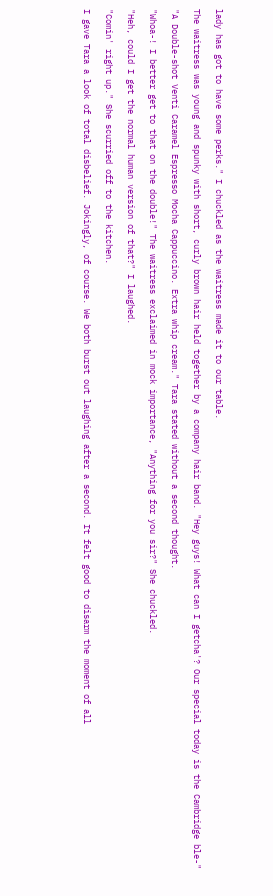lady has got to have some perks." I chuckled as the waitress made it to our table.

The waitress was young and spunky with short, curly brown hair held together by a company hair band. "Hey guys! What can I getcha'? Our special today is the Cambridge ble-"

"A Double-shot Venti Caramel Espresso Mocha Cappuccino. Extra whip cream." Tara stated without a second thought.

"Whoa-! I better get to that on the double!" The waitress exclaimed in mock importance, "Anything for you sir?" She chuckled.

"Heh, could I get the normal human version of that?" I laughed.

"Comin' right up." She scurried off to the kitchen.

I gave Tara a look of total disbelief. Jokingly, of course. We both burst out laughing after a second. It felt good to disarm the moment of all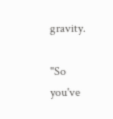gravity.

"So you've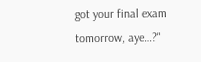got your final exam tomorrow, aye…?"